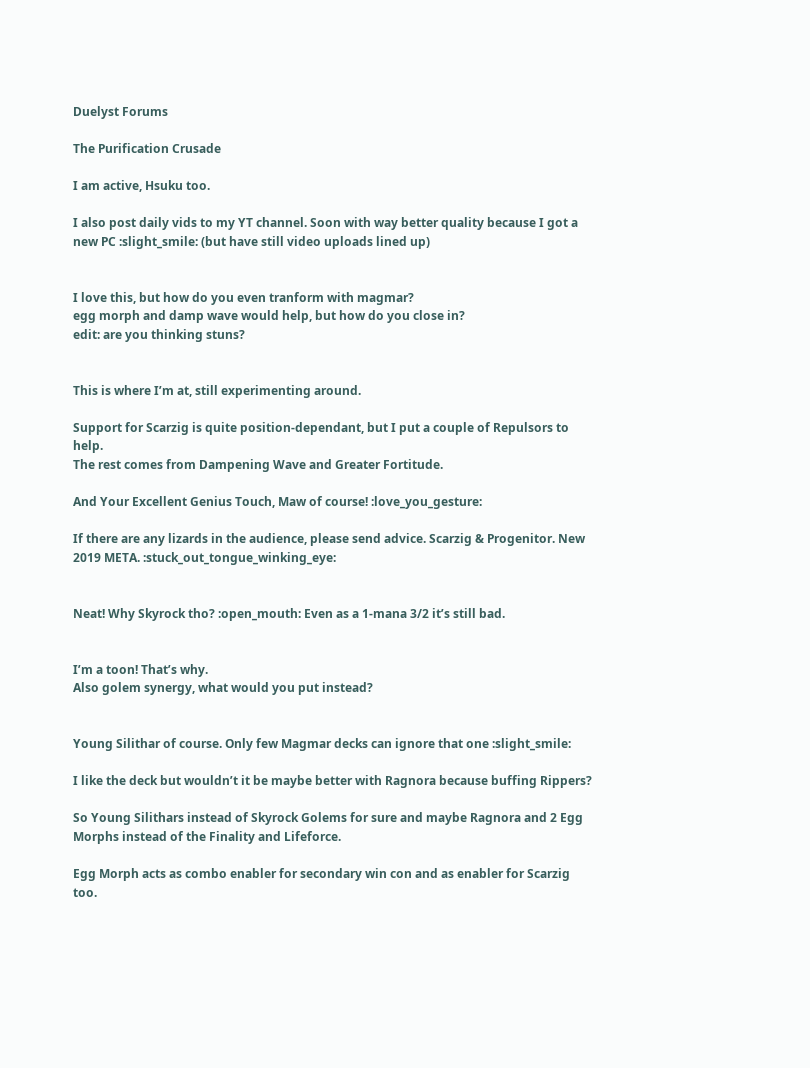Duelyst Forums

The Purification Crusade

I am active, Hsuku too.

I also post daily vids to my YT channel. Soon with way better quality because I got a new PC :slight_smile: (but have still video uploads lined up)


I love this, but how do you even tranform with magmar?
egg morph and damp wave would help, but how do you close in?
edit: are you thinking stuns?


This is where I’m at, still experimenting around.

Support for Scarzig is quite position-dependant, but I put a couple of Repulsors to help.
The rest comes from Dampening Wave and Greater Fortitude.

And Your Excellent Genius Touch, Maw of course! :love_you_gesture:

If there are any lizards in the audience, please send advice. Scarzig & Progenitor. New 2019 META. :stuck_out_tongue_winking_eye:


Neat! Why Skyrock tho? :open_mouth: Even as a 1-mana 3/2 it’s still bad.


I’m a toon! That’s why.
Also golem synergy, what would you put instead?


Young Silithar of course. Only few Magmar decks can ignore that one :slight_smile:

I like the deck but wouldn’t it be maybe better with Ragnora because buffing Rippers?

So Young Silithars instead of Skyrock Golems for sure and maybe Ragnora and 2 Egg Morphs instead of the Finality and Lifeforce.

Egg Morph acts as combo enabler for secondary win con and as enabler for Scarzig too.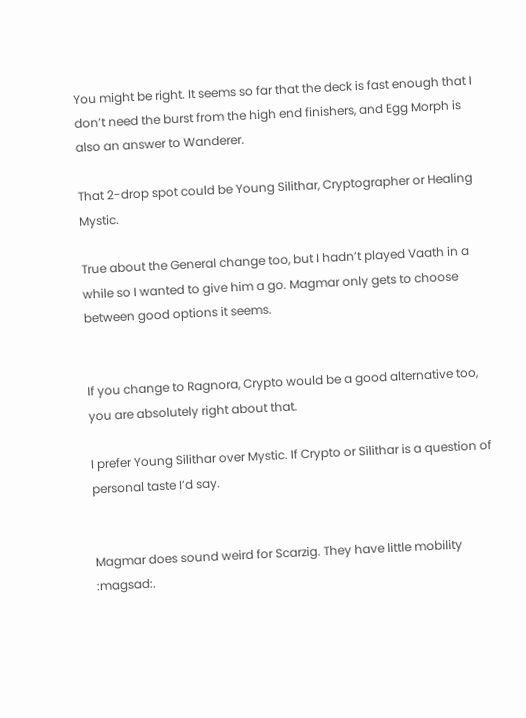You might be right. It seems so far that the deck is fast enough that I don’t need the burst from the high end finishers, and Egg Morph is also an answer to Wanderer.

That 2-drop spot could be Young Silithar, Cryptographer or Healing Mystic.

True about the General change too, but I hadn’t played Vaath in a while so I wanted to give him a go. Magmar only gets to choose between good options it seems.


If you change to Ragnora, Crypto would be a good alternative too, you are absolutely right about that.

I prefer Young Silithar over Mystic. If Crypto or Silithar is a question of personal taste I’d say.


Magmar does sound weird for Scarzig. They have little mobility :magsad:.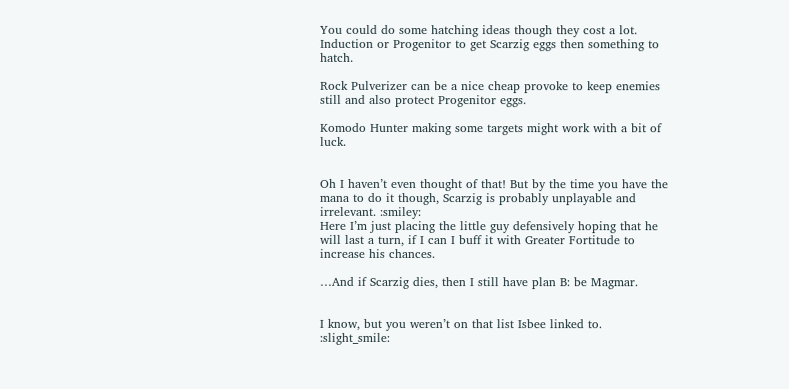You could do some hatching ideas though they cost a lot.
Induction or Progenitor to get Scarzig eggs then something to hatch.

Rock Pulverizer can be a nice cheap provoke to keep enemies still and also protect Progenitor eggs.

Komodo Hunter making some targets might work with a bit of luck.


Oh I haven’t even thought of that! But by the time you have the mana to do it though, Scarzig is probably unplayable and irrelevant. :smiley:
Here I’m just placing the little guy defensively hoping that he will last a turn, if I can I buff it with Greater Fortitude to increase his chances.

…And if Scarzig dies, then I still have plan B: be Magmar.


I know, but you weren’t on that list Isbee linked to. :slight_smile: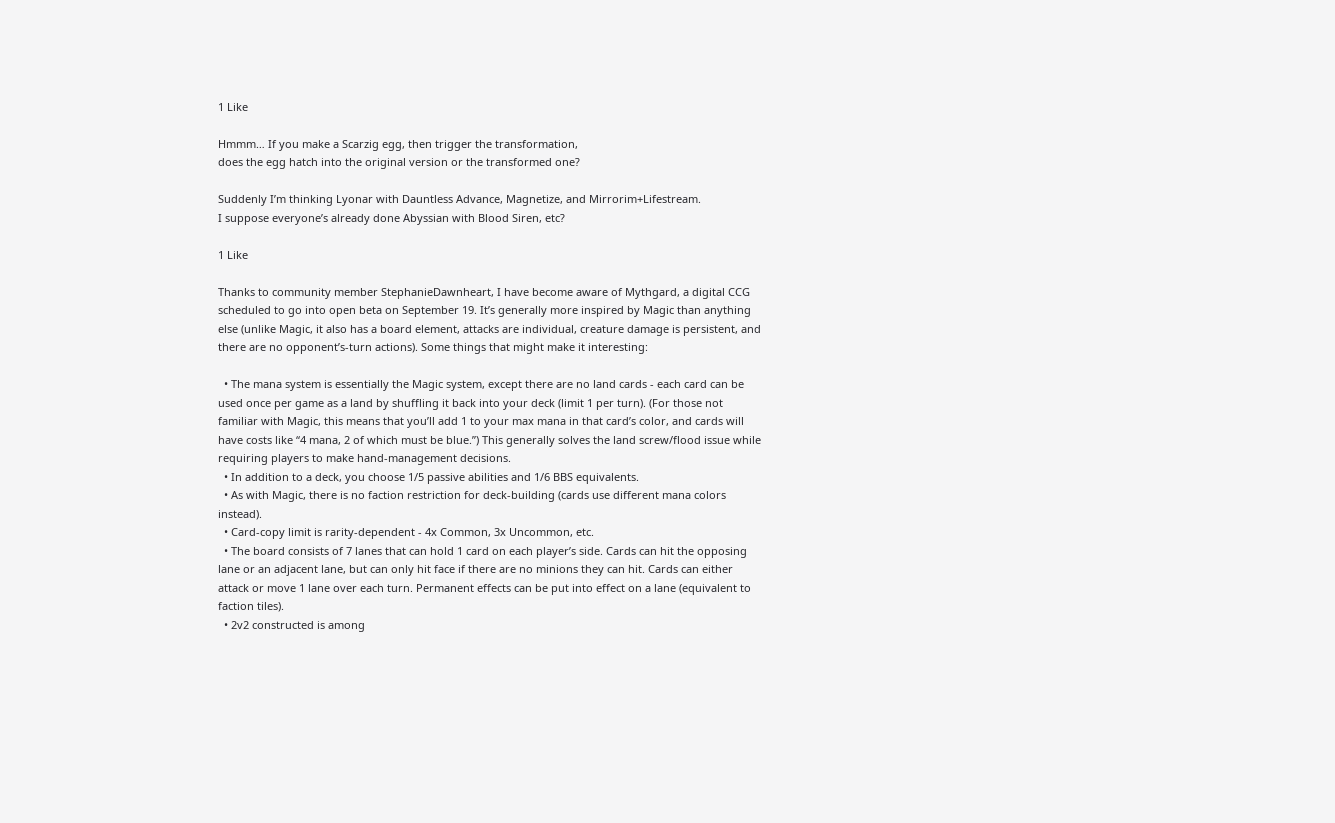1 Like

Hmmm… If you make a Scarzig egg, then trigger the transformation,
does the egg hatch into the original version or the transformed one?

Suddenly I’m thinking Lyonar with Dauntless Advance, Magnetize, and Mirrorim+Lifestream.
I suppose everyone’s already done Abyssian with Blood Siren, etc?

1 Like

Thanks to community member StephanieDawnheart, I have become aware of Mythgard, a digital CCG scheduled to go into open beta on September 19. It’s generally more inspired by Magic than anything else (unlike Magic, it also has a board element, attacks are individual, creature damage is persistent, and there are no opponent’s-turn actions). Some things that might make it interesting:

  • The mana system is essentially the Magic system, except there are no land cards - each card can be used once per game as a land by shuffling it back into your deck (limit 1 per turn). (For those not familiar with Magic, this means that you’ll add 1 to your max mana in that card’s color, and cards will have costs like “4 mana, 2 of which must be blue.”) This generally solves the land screw/flood issue while requiring players to make hand-management decisions.
  • In addition to a deck, you choose 1/5 passive abilities and 1/6 BBS equivalents.
  • As with Magic, there is no faction restriction for deck-building (cards use different mana colors instead).
  • Card-copy limit is rarity-dependent - 4x Common, 3x Uncommon, etc.
  • The board consists of 7 lanes that can hold 1 card on each player’s side. Cards can hit the opposing lane or an adjacent lane, but can only hit face if there are no minions they can hit. Cards can either attack or move 1 lane over each turn. Permanent effects can be put into effect on a lane (equivalent to faction tiles).
  • 2v2 constructed is among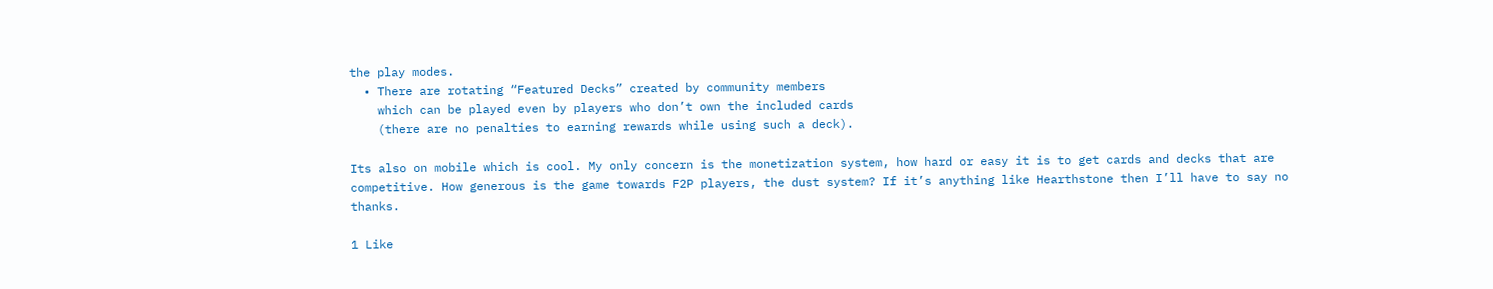the play modes.
  • There are rotating “Featured Decks” created by community members
    which can be played even by players who don’t own the included cards
    (there are no penalties to earning rewards while using such a deck).

Its also on mobile which is cool. My only concern is the monetization system, how hard or easy it is to get cards and decks that are competitive. How generous is the game towards F2P players, the dust system? If it’s anything like Hearthstone then I’ll have to say no thanks.

1 Like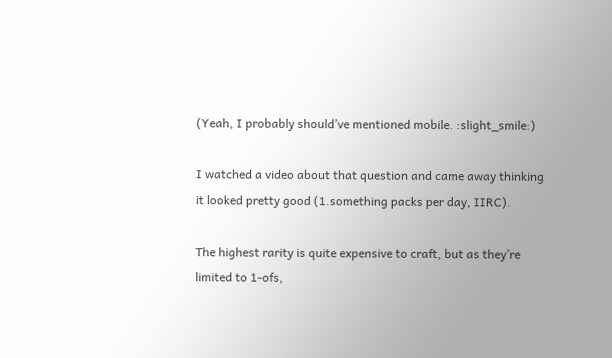(Yeah, I probably should’ve mentioned mobile. :slight_smile:)

I watched a video about that question and came away thinking
it looked pretty good (1.something packs per day, IIRC).

The highest rarity is quite expensive to craft, but as they’re
limited to 1-ofs,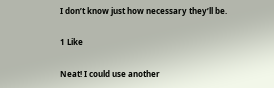I don’t know just how necessary they’ll be.

1 Like

Neat! I could use another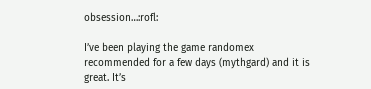obsession…:rofl:

I’ve been playing the game randomex recommended for a few days (mythgard) and it is great. It’s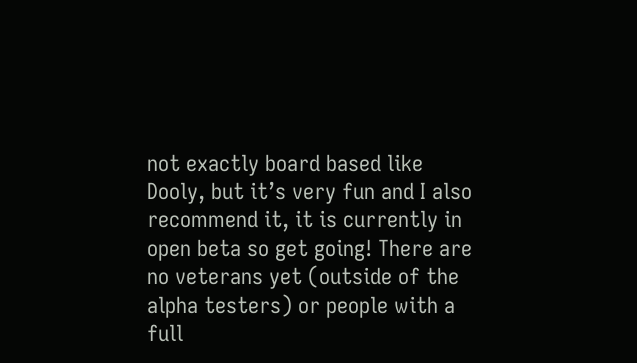not exactly board based like Dooly, but it’s very fun and I also recommend it, it is currently in open beta so get going! There are no veterans yet (outside of the alpha testers) or people with a full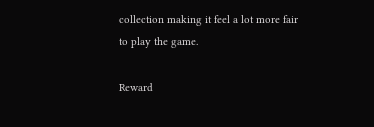collection making it feel a lot more fair to play the game.

Reward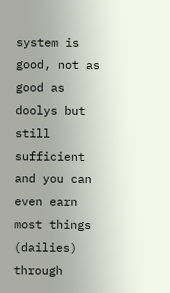system is good, not as good as doolys but still sufficient and you can even earn most things (dailies) through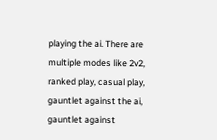playing the ai. There are multiple modes like 2v2, ranked play, casual play, gauntlet against the ai, gauntlet against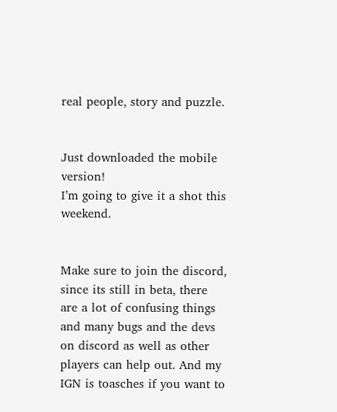real people, story and puzzle.


Just downloaded the mobile version!
I’m going to give it a shot this weekend.


Make sure to join the discord, since its still in beta, there are a lot of confusing things and many bugs and the devs on discord as well as other players can help out. And my IGN is toasches if you want to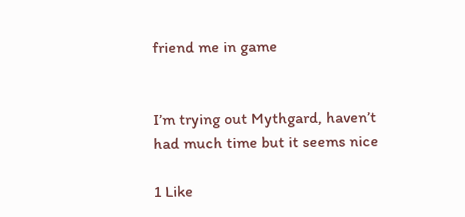friend me in game


I’m trying out Mythgard, haven’t had much time but it seems nice

1 Like